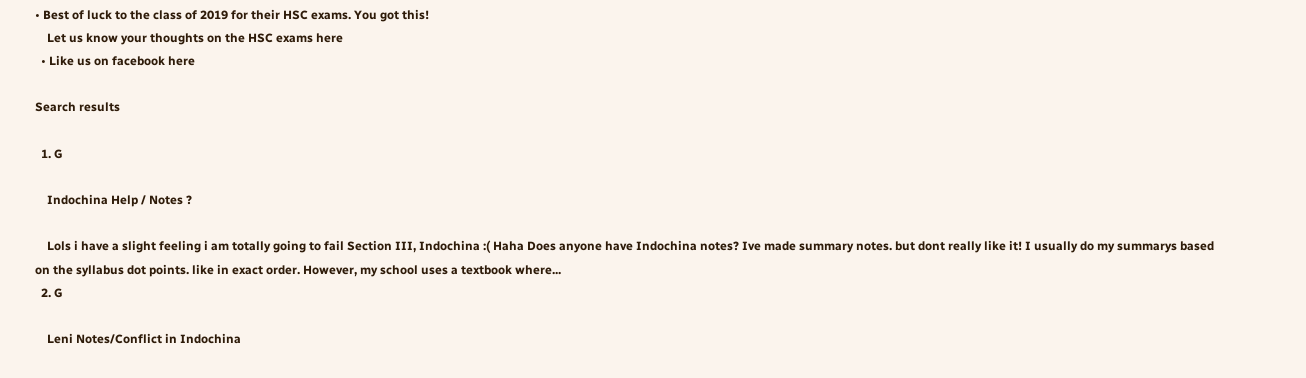• Best of luck to the class of 2019 for their HSC exams. You got this!
    Let us know your thoughts on the HSC exams here
  • Like us on facebook here

Search results

  1. G

    Indochina Help / Notes ?

    Lols i have a slight feeling i am totally going to fail Section III, Indochina :( Haha Does anyone have Indochina notes? Ive made summary notes. but dont really like it! I usually do my summarys based on the syllabus dot points. like in exact order. However, my school uses a textbook where...
  2. G

    Leni Notes/Conflict in Indochina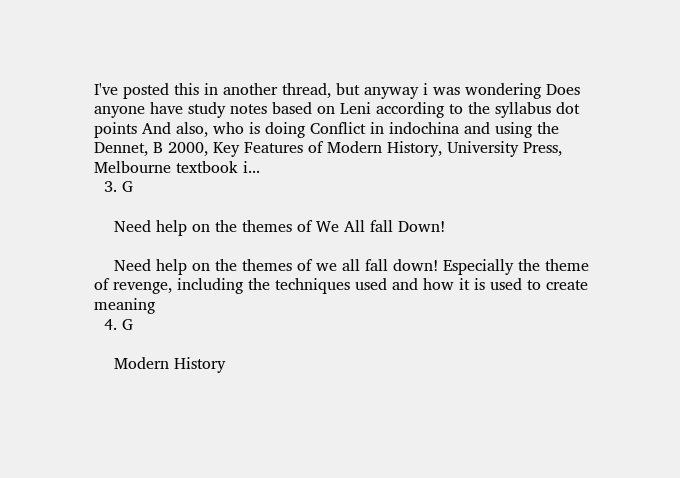I've posted this in another thread, but anyway i was wondering Does anyone have study notes based on Leni according to the syllabus dot points And also, who is doing Conflict in indochina and using the Dennet, B 2000, Key Features of Modern History, University Press, Melbourne textbook i...
  3. G

    Need help on the themes of We All fall Down!

    Need help on the themes of we all fall down! Especially the theme of revenge, including the techniques used and how it is used to create meaning
  4. G

    Modern History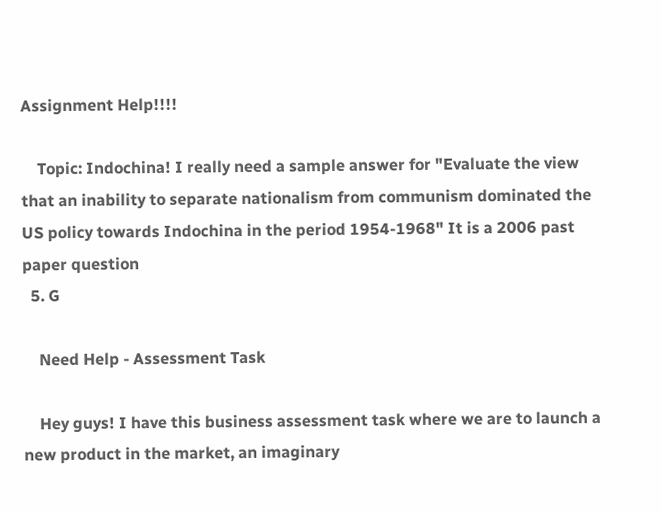Assignment Help!!!!

    Topic: Indochina! I really need a sample answer for "Evaluate the view that an inability to separate nationalism from communism dominated the US policy towards Indochina in the period 1954-1968" It is a 2006 past paper question
  5. G

    Need Help - Assessment Task

    Hey guys! I have this business assessment task where we are to launch a new product in the market, an imaginary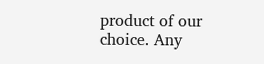product of our choice. Any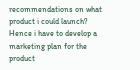recommendations on what product i could launch? Hence i have to develop a marketing plan for the product